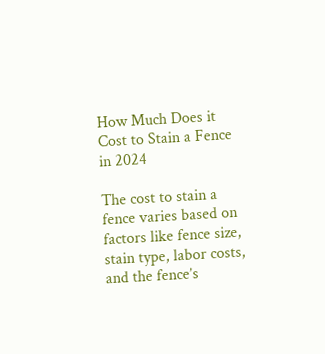How Much Does it Cost to Stain a Fence in 2024

The cost to stain a fence varies based on factors like fence size, stain type, labor costs, and the fence’s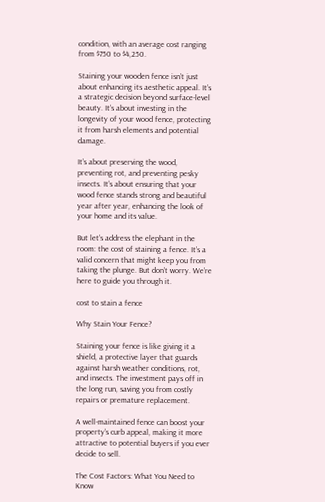condition, with an average cost ranging from $750 to $4,250.

Staining your wooden fence isn’t just about enhancing its aesthetic appeal. It’s a strategic decision beyond surface-level beauty. It’s about investing in the longevity of your wood fence, protecting it from harsh elements and potential damage.

It’s about preserving the wood, preventing rot, and preventing pesky insects. It’s about ensuring that your wood fence stands strong and beautiful year after year, enhancing the look of your home and its value.

But let’s address the elephant in the room: the cost of staining a fence. It’s a valid concern that might keep you from taking the plunge. But don’t worry. We’re here to guide you through it.

cost to stain a fence

Why Stain Your Fence?

Staining your fence is like giving it a shield, a protective layer that guards against harsh weather conditions, rot, and insects. The investment pays off in the long run, saving you from costly repairs or premature replacement.

A well-maintained fence can boost your property’s curb appeal, making it more attractive to potential buyers if you ever decide to sell.

The Cost Factors: What You Need to Know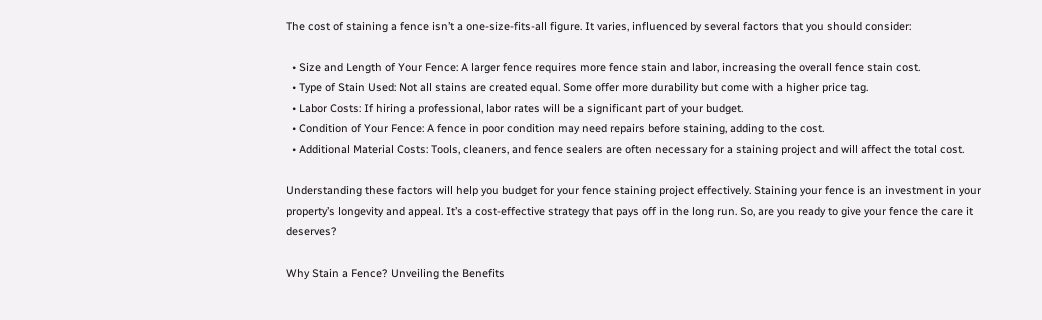The cost of staining a fence isn’t a one-size-fits-all figure. It varies, influenced by several factors that you should consider:

  • Size and Length of Your Fence: A larger fence requires more fence stain and labor, increasing the overall fence stain cost.
  • Type of Stain Used: Not all stains are created equal. Some offer more durability but come with a higher price tag.
  • Labor Costs: If hiring a professional, labor rates will be a significant part of your budget.
  • Condition of Your Fence: A fence in poor condition may need repairs before staining, adding to the cost.
  • Additional Material Costs: Tools, cleaners, and fence sealers are often necessary for a staining project and will affect the total cost.

Understanding these factors will help you budget for your fence staining project effectively. Staining your fence is an investment in your property’s longevity and appeal. It’s a cost-effective strategy that pays off in the long run. So, are you ready to give your fence the care it deserves?

Why Stain a Fence? Unveiling the Benefits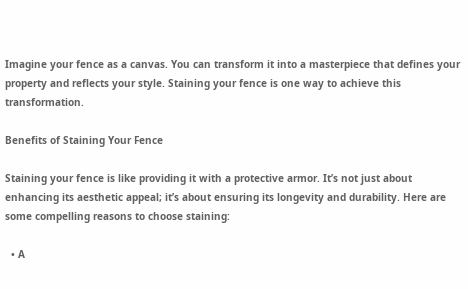Imagine your fence as a canvas. You can transform it into a masterpiece that defines your property and reflects your style. Staining your fence is one way to achieve this transformation.

Benefits of Staining Your Fence

Staining your fence is like providing it with a protective armor. It’s not just about enhancing its aesthetic appeal; it’s about ensuring its longevity and durability. Here are some compelling reasons to choose staining:

  • A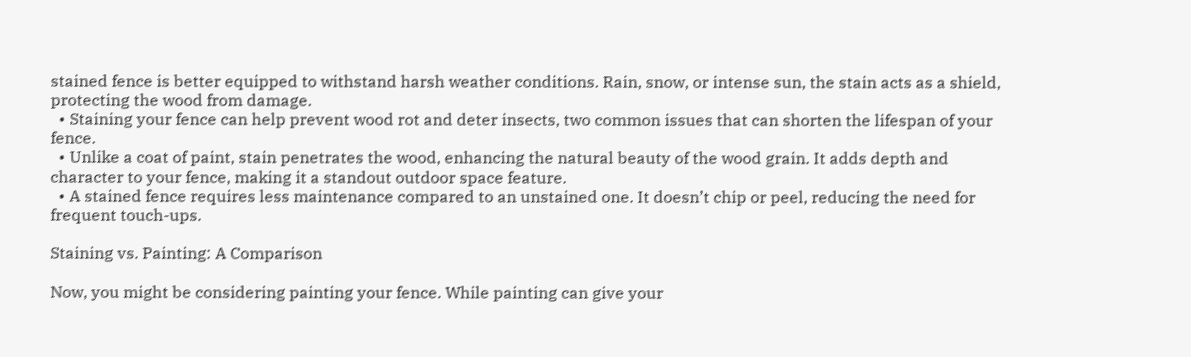stained fence is better equipped to withstand harsh weather conditions. Rain, snow, or intense sun, the stain acts as a shield, protecting the wood from damage.
  • Staining your fence can help prevent wood rot and deter insects, two common issues that can shorten the lifespan of your fence.
  • Unlike a coat of paint, stain penetrates the wood, enhancing the natural beauty of the wood grain. It adds depth and character to your fence, making it a standout outdoor space feature.
  • A stained fence requires less maintenance compared to an unstained one. It doesn’t chip or peel, reducing the need for frequent touch-ups.

Staining vs. Painting: A Comparison

Now, you might be considering painting your fence. While painting can give your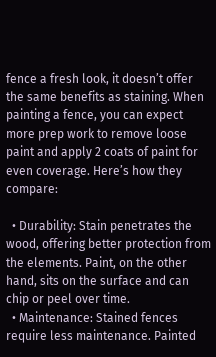fence a fresh look, it doesn’t offer the same benefits as staining. When painting a fence, you can expect more prep work to remove loose paint and apply 2 coats of paint for even coverage. Here’s how they compare:

  • Durability: Stain penetrates the wood, offering better protection from the elements. Paint, on the other hand, sits on the surface and can chip or peel over time.
  • Maintenance: Stained fences require less maintenance. Painted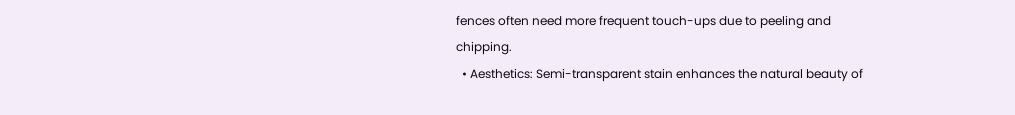fences often need more frequent touch-ups due to peeling and chipping.
  • Aesthetics: Semi-transparent stain enhances the natural beauty of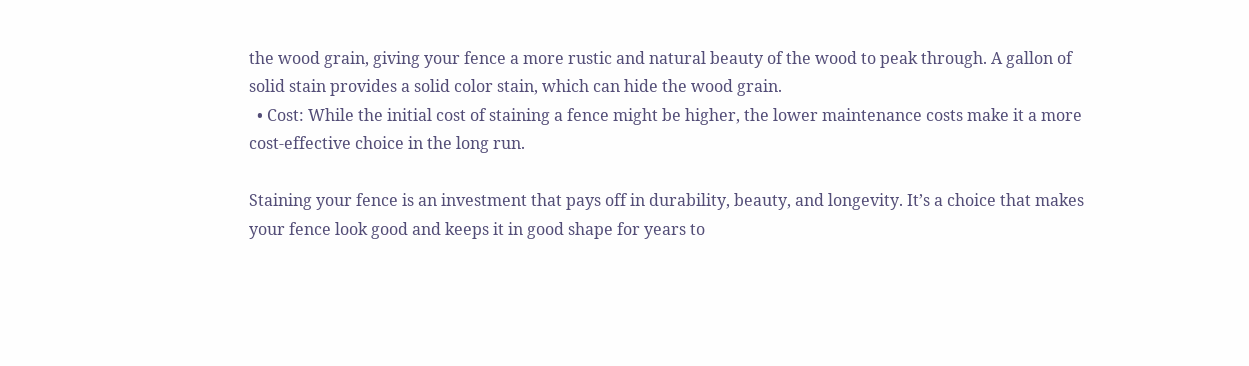the wood grain, giving your fence a more rustic and natural beauty of the wood to peak through. A gallon of solid stain provides a solid color stain, which can hide the wood grain.
  • Cost: While the initial cost of staining a fence might be higher, the lower maintenance costs make it a more cost-effective choice in the long run.

Staining your fence is an investment that pays off in durability, beauty, and longevity. It’s a choice that makes your fence look good and keeps it in good shape for years to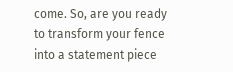come. So, are you ready to transform your fence into a statement piece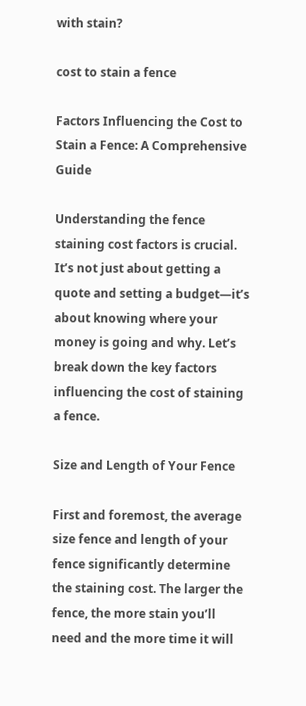with stain?

cost to stain a fence

Factors Influencing the Cost to Stain a Fence: A Comprehensive Guide

Understanding the fence staining cost factors is crucial. It’s not just about getting a quote and setting a budget—it’s about knowing where your money is going and why. Let’s break down the key factors influencing the cost of staining a fence.

Size and Length of Your Fence

First and foremost, the average size fence and length of your fence significantly determine the staining cost. The larger the fence, the more stain you’ll need and the more time it will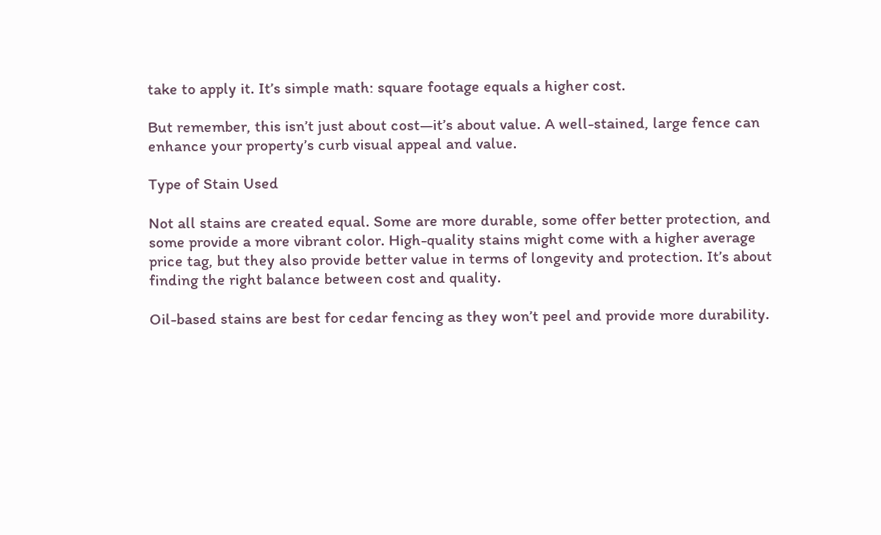take to apply it. It’s simple math: square footage equals a higher cost.

But remember, this isn’t just about cost—it’s about value. A well-stained, large fence can enhance your property’s curb visual appeal and value.

Type of Stain Used

Not all stains are created equal. Some are more durable, some offer better protection, and some provide a more vibrant color. High-quality stains might come with a higher average price tag, but they also provide better value in terms of longevity and protection. It’s about finding the right balance between cost and quality.

Oil-based stains are best for cedar fencing as they won’t peel and provide more durability.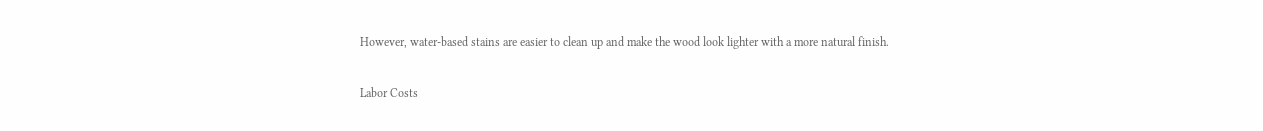However, water-based stains are easier to clean up and make the wood look lighter with a more natural finish.

Labor Costs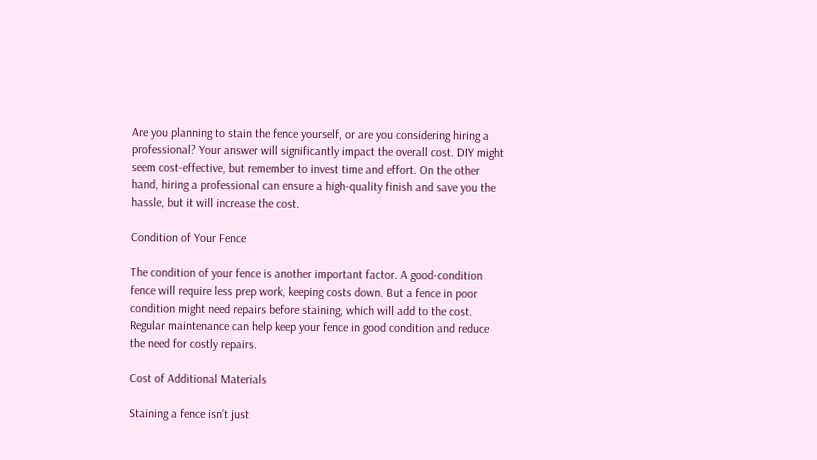Are you planning to stain the fence yourself, or are you considering hiring a professional? Your answer will significantly impact the overall cost. DIY might seem cost-effective, but remember to invest time and effort. On the other hand, hiring a professional can ensure a high-quality finish and save you the hassle, but it will increase the cost.

Condition of Your Fence

The condition of your fence is another important factor. A good-condition fence will require less prep work, keeping costs down. But a fence in poor condition might need repairs before staining, which will add to the cost. Regular maintenance can help keep your fence in good condition and reduce the need for costly repairs.

Cost of Additional Materials

Staining a fence isn’t just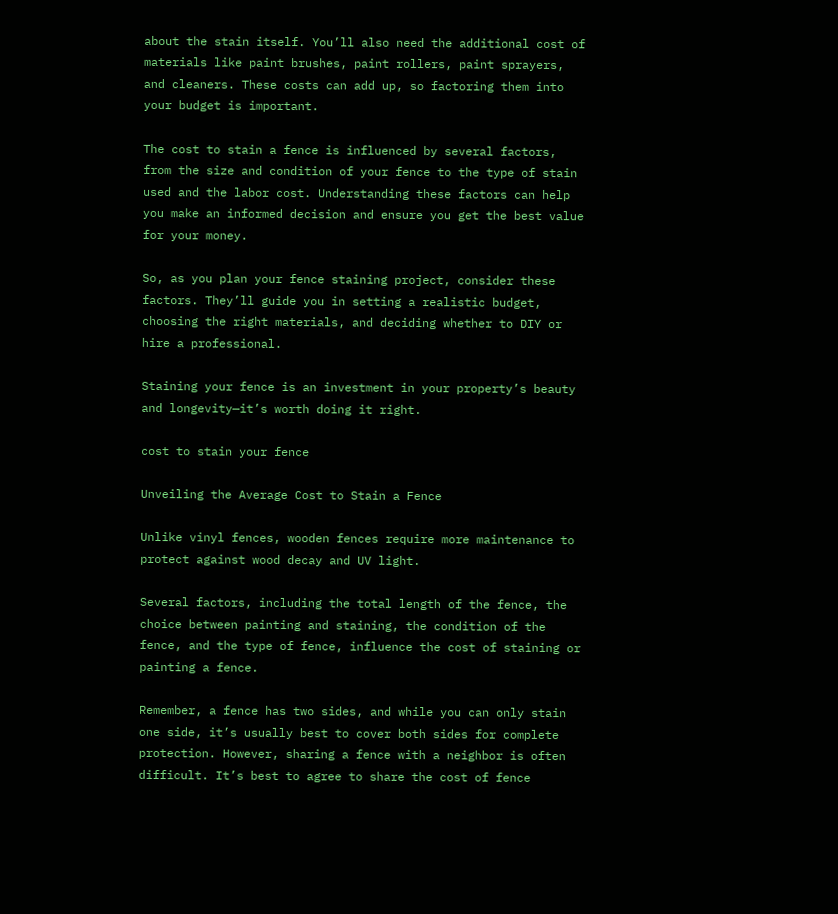about the stain itself. You’ll also need the additional cost of materials like paint brushes, paint rollers, paint sprayers, and cleaners. These costs can add up, so factoring them into your budget is important.

The cost to stain a fence is influenced by several factors, from the size and condition of your fence to the type of stain used and the labor cost. Understanding these factors can help you make an informed decision and ensure you get the best value for your money.

So, as you plan your fence staining project, consider these factors. They’ll guide you in setting a realistic budget, choosing the right materials, and deciding whether to DIY or hire a professional.

Staining your fence is an investment in your property’s beauty and longevity—it’s worth doing it right.

cost to stain your fence

Unveiling the Average Cost to Stain a Fence

Unlike vinyl fences, wooden fences require more maintenance to protect against wood decay and UV light.

Several factors, including the total length of the fence, the choice between painting and staining, the condition of the fence, and the type of fence, influence the cost of staining or painting a fence.

Remember, a fence has two sides, and while you can only stain one side, it’s usually best to cover both sides for complete protection. However, sharing a fence with a neighbor is often difficult. It’s best to agree to share the cost of fence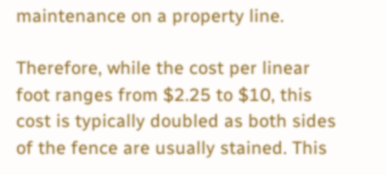maintenance on a property line.

Therefore, while the cost per linear foot ranges from $2.25 to $10, this cost is typically doubled as both sides of the fence are usually stained. This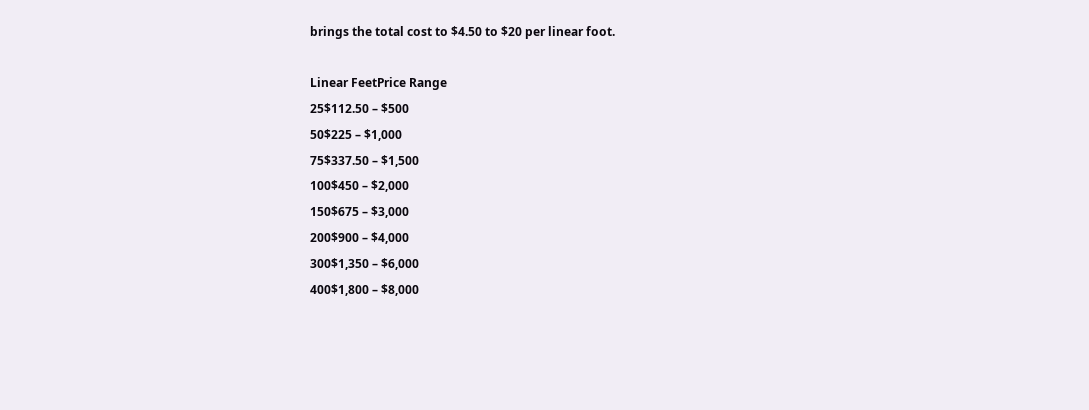brings the total cost to $4.50 to $20 per linear foot.

Linear FeetPrice Range
25$112.50 – $500
50$225 – $1,000
75$337.50 – $1,500
100$450 – $2,000
150$675 – $3,000
200$900 – $4,000
300$1,350 – $6,000
400$1,800 – $8,000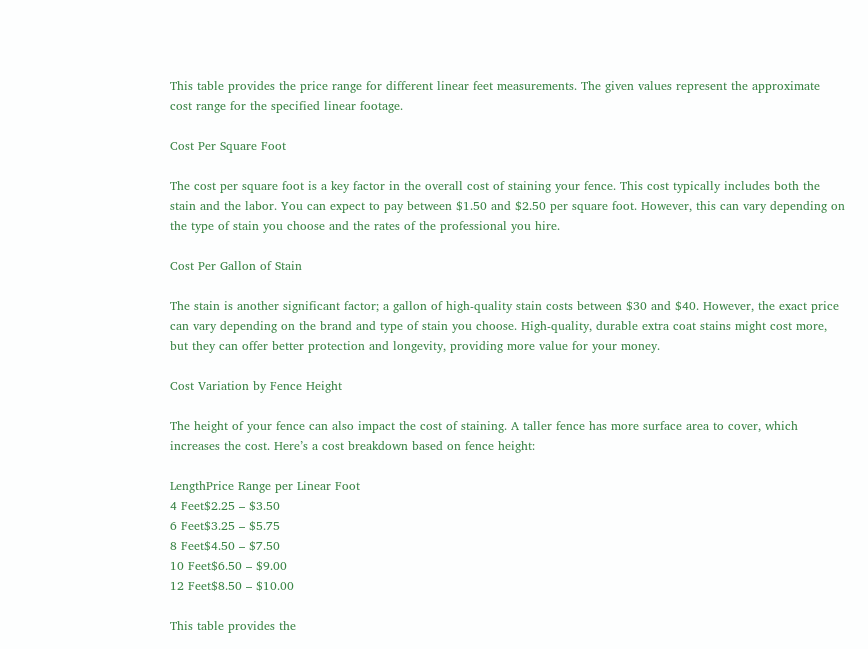This table provides the price range for different linear feet measurements. The given values represent the approximate cost range for the specified linear footage.

Cost Per Square Foot

The cost per square foot is a key factor in the overall cost of staining your fence. This cost typically includes both the stain and the labor. You can expect to pay between $1.50 and $2.50 per square foot. However, this can vary depending on the type of stain you choose and the rates of the professional you hire.

Cost Per Gallon of Stain

The stain is another significant factor; a gallon of high-quality stain costs between $30 and $40. However, the exact price can vary depending on the brand and type of stain you choose. High-quality, durable extra coat stains might cost more, but they can offer better protection and longevity, providing more value for your money.

Cost Variation by Fence Height

The height of your fence can also impact the cost of staining. A taller fence has more surface area to cover, which increases the cost. Here’s a cost breakdown based on fence height:

LengthPrice Range per Linear Foot
4 Feet$2.25 – $3.50
6 Feet$3.25 – $5.75
8 Feet$4.50 – $7.50
10 Feet$6.50 – $9.00
12 Feet$8.50 – $10.00

This table provides the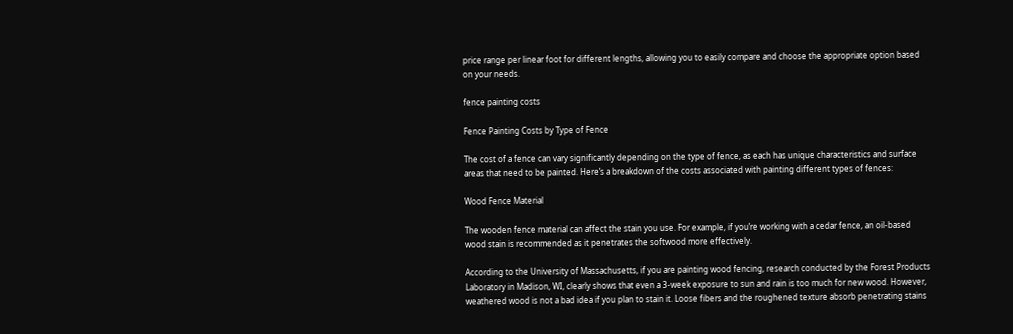price range per linear foot for different lengths, allowing you to easily compare and choose the appropriate option based on your needs.

fence painting costs

Fence Painting Costs by Type of Fence

The cost of a fence can vary significantly depending on the type of fence, as each has unique characteristics and surface areas that need to be painted. Here’s a breakdown of the costs associated with painting different types of fences:

Wood Fence Material

The wooden fence material can affect the stain you use. For example, if you’re working with a cedar fence, an oil-based wood stain is recommended as it penetrates the softwood more effectively.

According to the University of Massachusetts, if you are painting wood fencing, research conducted by the Forest Products Laboratory in Madison, WI, clearly shows that even a 3-week exposure to sun and rain is too much for new wood. However, weathered wood is not a bad idea if you plan to stain it. Loose fibers and the roughened texture absorb penetrating stains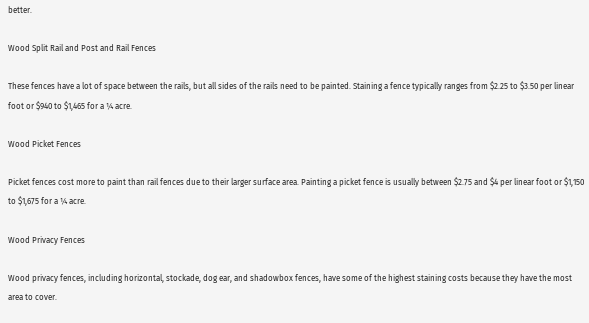better.

Wood Split Rail and Post and Rail Fences

These fences have a lot of space between the rails, but all sides of the rails need to be painted. Staining a fence typically ranges from $2.25 to $3.50 per linear foot or $940 to $1,465 for a ¼ acre.

Wood Picket Fences

Picket fences cost more to paint than rail fences due to their larger surface area. Painting a picket fence is usually between $2.75 and $4 per linear foot or $1,150 to $1,675 for a ¼ acre.

Wood Privacy Fences

Wood privacy fences, including horizontal, stockade, dog ear, and shadowbox fences, have some of the highest staining costs because they have the most area to cover.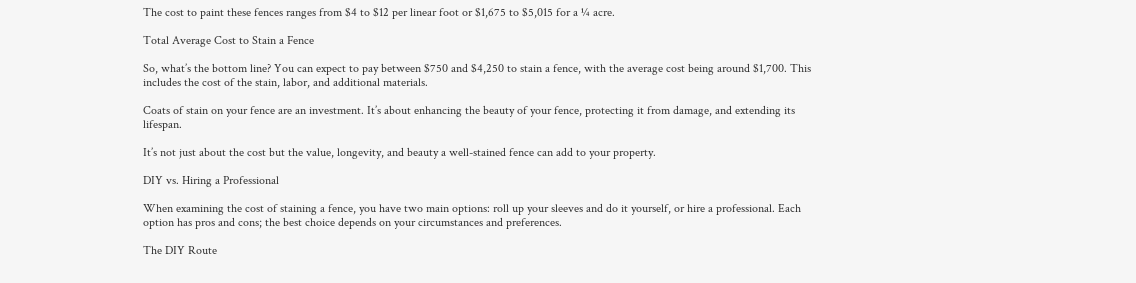The cost to paint these fences ranges from $4 to $12 per linear foot or $1,675 to $5,015 for a ¼ acre.

Total Average Cost to Stain a Fence

So, what’s the bottom line? You can expect to pay between $750 and $4,250 to stain a fence, with the average cost being around $1,700. This includes the cost of the stain, labor, and additional materials.

Coats of stain on your fence are an investment. It’s about enhancing the beauty of your fence, protecting it from damage, and extending its lifespan.

It’s not just about the cost but the value, longevity, and beauty a well-stained fence can add to your property.

DIY vs. Hiring a Professional

When examining the cost of staining a fence, you have two main options: roll up your sleeves and do it yourself, or hire a professional. Each option has pros and cons; the best choice depends on your circumstances and preferences.

The DIY Route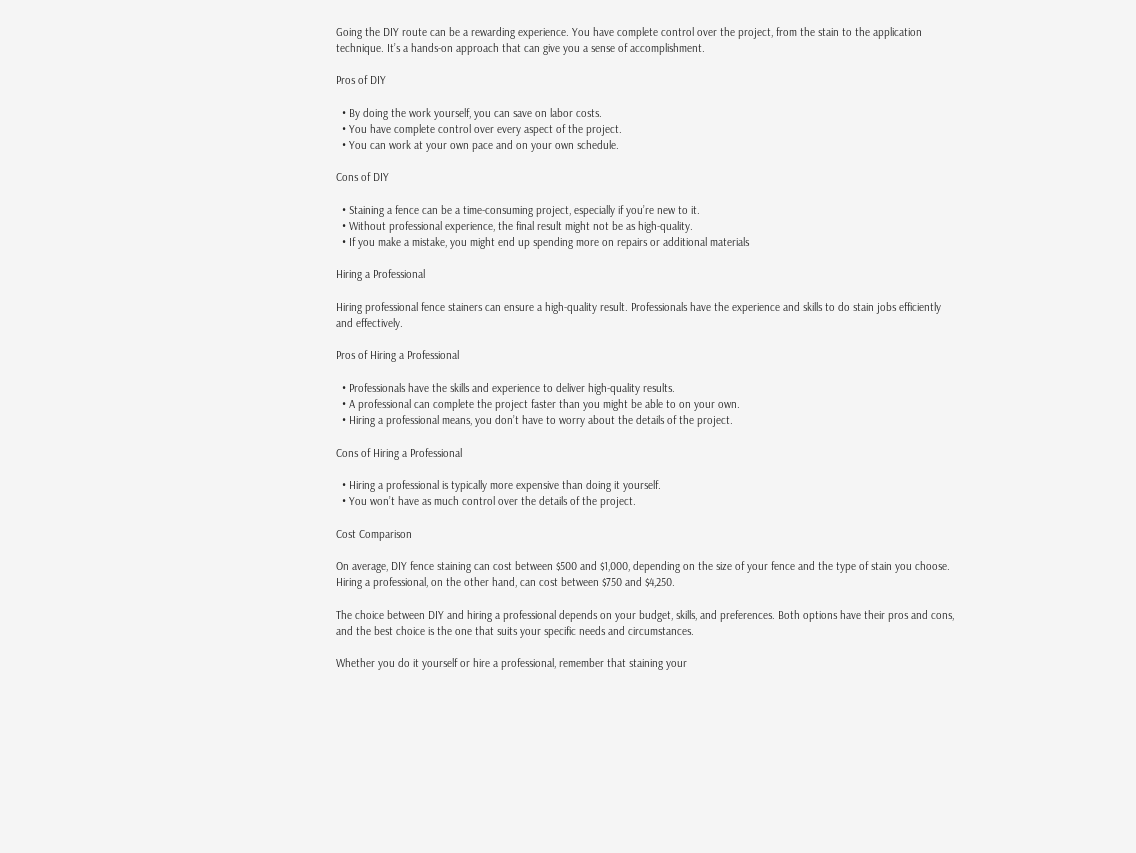Going the DIY route can be a rewarding experience. You have complete control over the project, from the stain to the application technique. It’s a hands-on approach that can give you a sense of accomplishment.

Pros of DIY

  • By doing the work yourself, you can save on labor costs.
  • You have complete control over every aspect of the project.
  • You can work at your own pace and on your own schedule.

Cons of DIY

  • Staining a fence can be a time-consuming project, especially if you’re new to it.
  • Without professional experience, the final result might not be as high-quality.
  • If you make a mistake, you might end up spending more on repairs or additional materials

Hiring a Professional

Hiring professional fence stainers can ensure a high-quality result. Professionals have the experience and skills to do stain jobs efficiently and effectively.

Pros of Hiring a Professional

  • Professionals have the skills and experience to deliver high-quality results.
  • A professional can complete the project faster than you might be able to on your own.
  • Hiring a professional means, you don’t have to worry about the details of the project.

Cons of Hiring a Professional

  • Hiring a professional is typically more expensive than doing it yourself.
  • You won’t have as much control over the details of the project.

Cost Comparison

On average, DIY fence staining can cost between $500 and $1,000, depending on the size of your fence and the type of stain you choose. Hiring a professional, on the other hand, can cost between $750 and $4,250.

The choice between DIY and hiring a professional depends on your budget, skills, and preferences. Both options have their pros and cons, and the best choice is the one that suits your specific needs and circumstances.

Whether you do it yourself or hire a professional, remember that staining your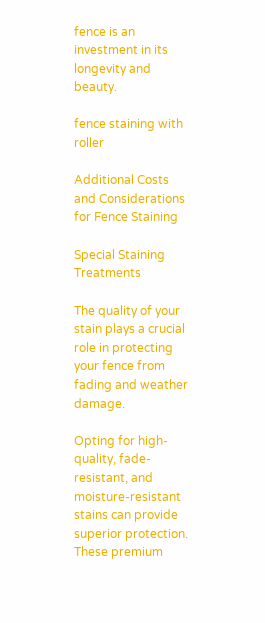fence is an investment in its longevity and beauty.

fence staining with roller

Additional Costs and Considerations for Fence Staining

Special Staining Treatments

The quality of your stain plays a crucial role in protecting your fence from fading and weather damage.

Opting for high-quality, fade-resistant, and moisture-resistant stains can provide superior protection. These premium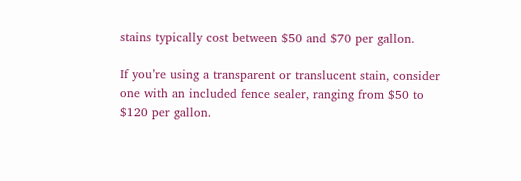stains typically cost between $50 and $70 per gallon.

If you’re using a transparent or translucent stain, consider one with an included fence sealer, ranging from $50 to $120 per gallon.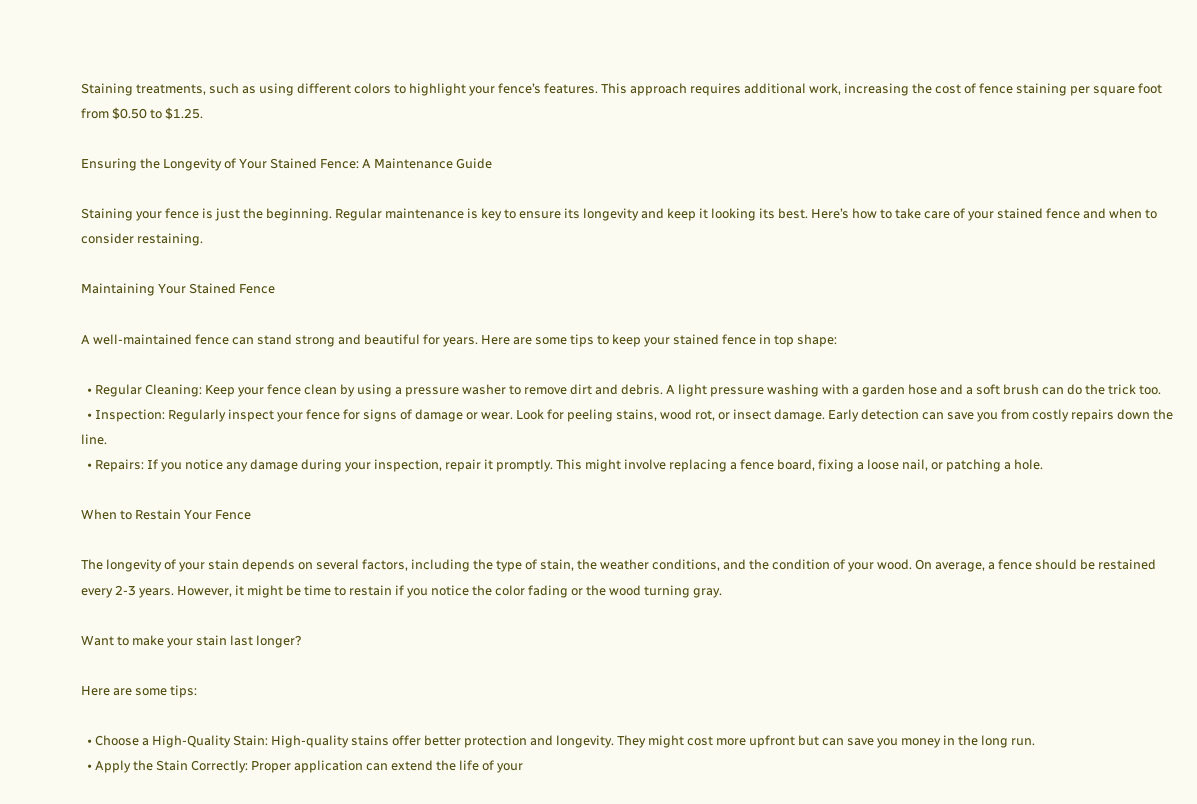Staining treatments, such as using different colors to highlight your fence’s features. This approach requires additional work, increasing the cost of fence staining per square foot from $0.50 to $1.25.

Ensuring the Longevity of Your Stained Fence: A Maintenance Guide

Staining your fence is just the beginning. Regular maintenance is key to ensure its longevity and keep it looking its best. Here’s how to take care of your stained fence and when to consider restaining.

Maintaining Your Stained Fence

A well-maintained fence can stand strong and beautiful for years. Here are some tips to keep your stained fence in top shape:

  • Regular Cleaning: Keep your fence clean by using a pressure washer to remove dirt and debris. A light pressure washing with a garden hose and a soft brush can do the trick too.
  • Inspection: Regularly inspect your fence for signs of damage or wear. Look for peeling stains, wood rot, or insect damage. Early detection can save you from costly repairs down the line.
  • Repairs: If you notice any damage during your inspection, repair it promptly. This might involve replacing a fence board, fixing a loose nail, or patching a hole.

When to Restain Your Fence

The longevity of your stain depends on several factors, including the type of stain, the weather conditions, and the condition of your wood. On average, a fence should be restained every 2-3 years. However, it might be time to restain if you notice the color fading or the wood turning gray.

Want to make your stain last longer?

Here are some tips:

  • Choose a High-Quality Stain: High-quality stains offer better protection and longevity. They might cost more upfront but can save you money in the long run.
  • Apply the Stain Correctly: Proper application can extend the life of your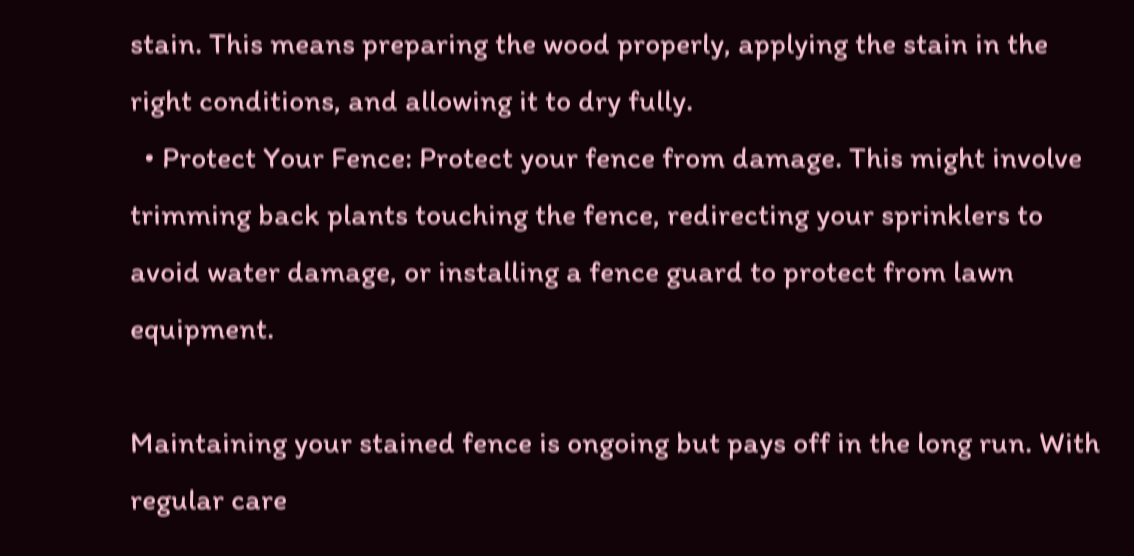stain. This means preparing the wood properly, applying the stain in the right conditions, and allowing it to dry fully.
  • Protect Your Fence: Protect your fence from damage. This might involve trimming back plants touching the fence, redirecting your sprinklers to avoid water damage, or installing a fence guard to protect from lawn equipment.

Maintaining your stained fence is ongoing but pays off in the long run. With regular care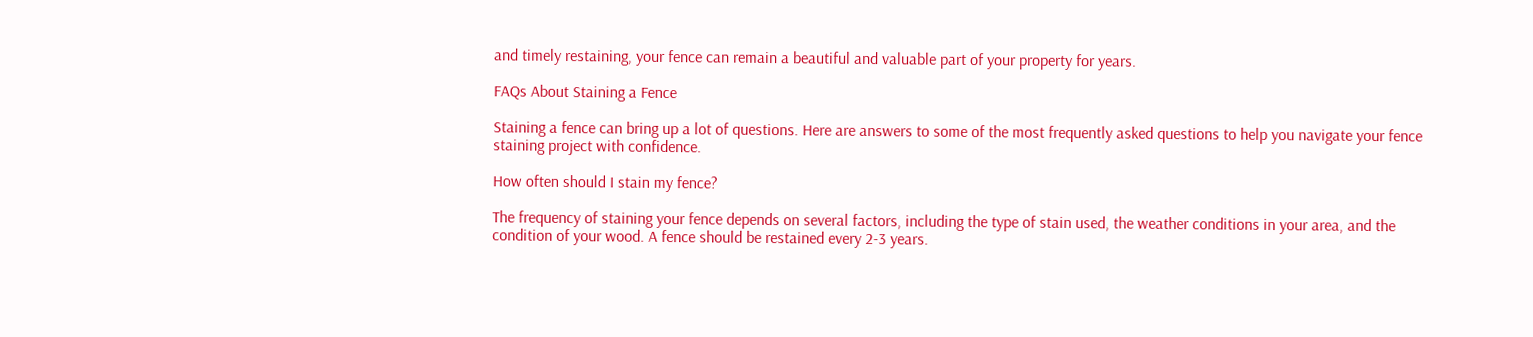and timely restaining, your fence can remain a beautiful and valuable part of your property for years.

FAQs About Staining a Fence

Staining a fence can bring up a lot of questions. Here are answers to some of the most frequently asked questions to help you navigate your fence staining project with confidence.

How often should I stain my fence?

The frequency of staining your fence depends on several factors, including the type of stain used, the weather conditions in your area, and the condition of your wood. A fence should be restained every 2-3 years.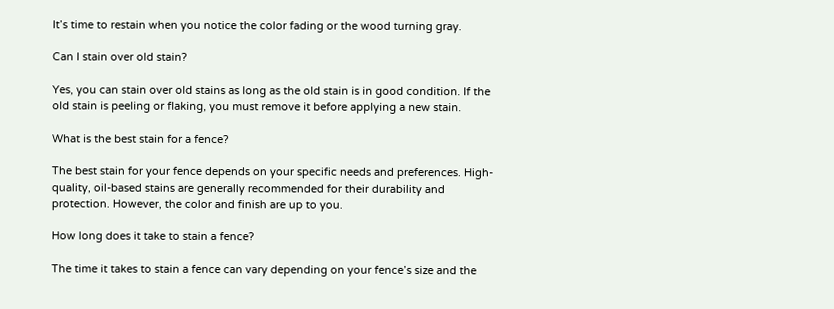It’s time to restain when you notice the color fading or the wood turning gray.

Can I stain over old stain?

Yes, you can stain over old stains as long as the old stain is in good condition. If the old stain is peeling or flaking, you must remove it before applying a new stain.

What is the best stain for a fence?

The best stain for your fence depends on your specific needs and preferences. High-quality, oil-based stains are generally recommended for their durability and protection. However, the color and finish are up to you.

How long does it take to stain a fence?

The time it takes to stain a fence can vary depending on your fence’s size and the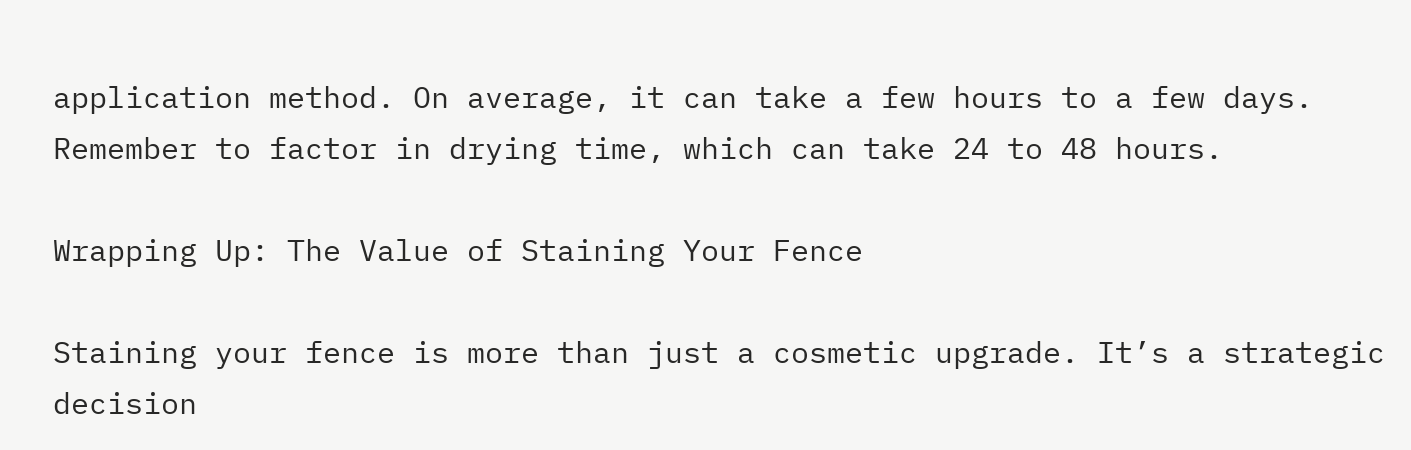application method. On average, it can take a few hours to a few days. Remember to factor in drying time, which can take 24 to 48 hours.

Wrapping Up: The Value of Staining Your Fence

Staining your fence is more than just a cosmetic upgrade. It’s a strategic decision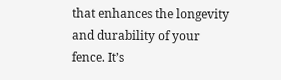that enhances the longevity and durability of your fence. It’s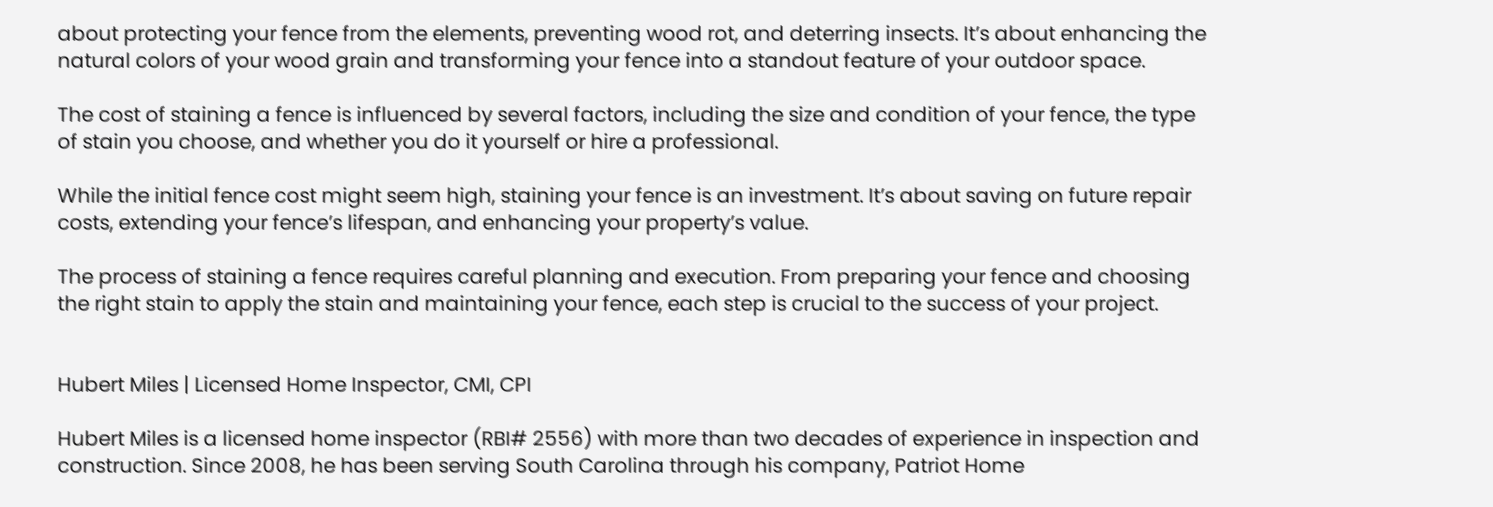about protecting your fence from the elements, preventing wood rot, and deterring insects. It’s about enhancing the natural colors of your wood grain and transforming your fence into a standout feature of your outdoor space.

The cost of staining a fence is influenced by several factors, including the size and condition of your fence, the type of stain you choose, and whether you do it yourself or hire a professional.

While the initial fence cost might seem high, staining your fence is an investment. It’s about saving on future repair costs, extending your fence’s lifespan, and enhancing your property’s value.

The process of staining a fence requires careful planning and execution. From preparing your fence and choosing the right stain to apply the stain and maintaining your fence, each step is crucial to the success of your project.


Hubert Miles | Licensed Home Inspector, CMI, CPI

Hubert Miles is a licensed home inspector (RBI# 2556) with more than two decades of experience in inspection and construction. Since 2008, he has been serving South Carolina through his company, Patriot Home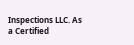Inspections LLC. As a Certified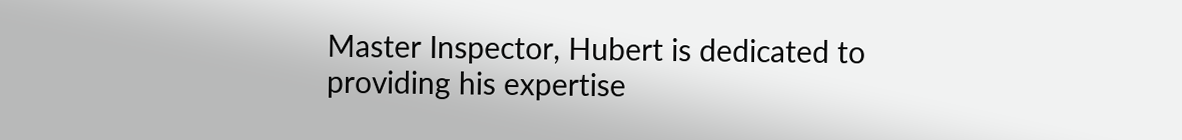Master Inspector, Hubert is dedicated to providing his expertise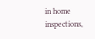in home inspections,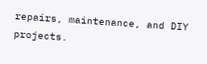repairs, maintenance, and DIY projects.